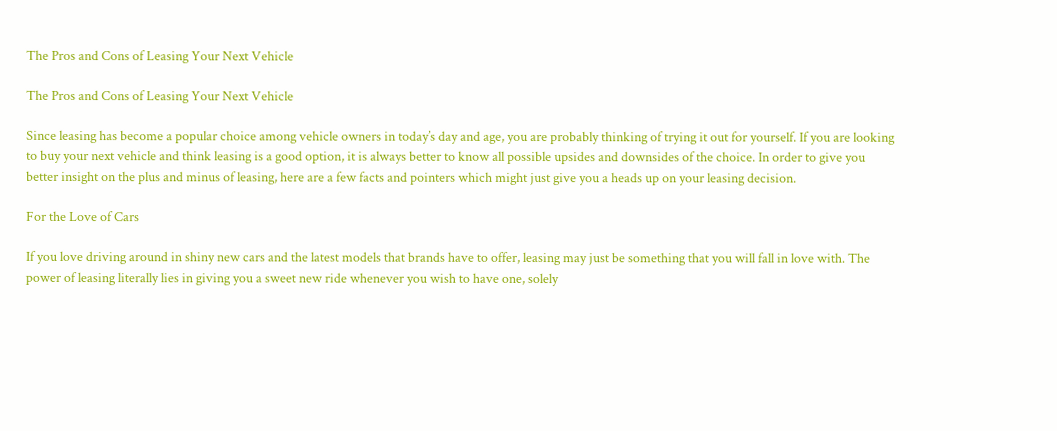The Pros and Cons of Leasing Your Next Vehicle

The Pros and Cons of Leasing Your Next Vehicle

Since leasing has become a popular choice among vehicle owners in today’s day and age, you are probably thinking of trying it out for yourself. If you are looking to buy your next vehicle and think leasing is a good option, it is always better to know all possible upsides and downsides of the choice. In order to give you better insight on the plus and minus of leasing, here are a few facts and pointers which might just give you a heads up on your leasing decision.

For the Love of Cars

If you love driving around in shiny new cars and the latest models that brands have to offer, leasing may just be something that you will fall in love with. The power of leasing literally lies in giving you a sweet new ride whenever you wish to have one, solely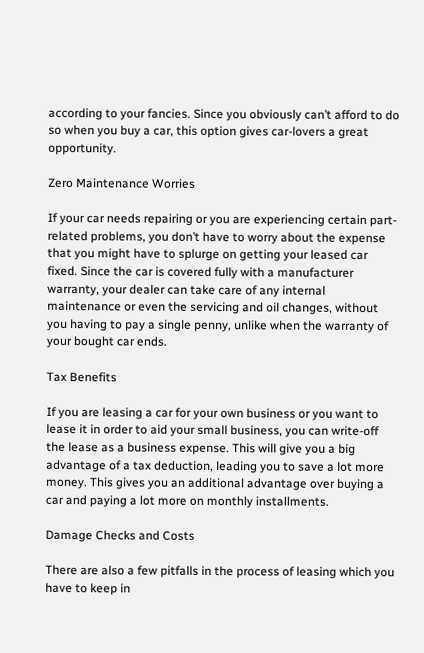according to your fancies. Since you obviously can’t afford to do so when you buy a car, this option gives car-lovers a great opportunity.

Zero Maintenance Worries

If your car needs repairing or you are experiencing certain part-related problems, you don’t have to worry about the expense that you might have to splurge on getting your leased car fixed. Since the car is covered fully with a manufacturer warranty, your dealer can take care of any internal maintenance or even the servicing and oil changes, without you having to pay a single penny, unlike when the warranty of your bought car ends.

Tax Benefits

If you are leasing a car for your own business or you want to lease it in order to aid your small business, you can write-off the lease as a business expense. This will give you a big advantage of a tax deduction, leading you to save a lot more money. This gives you an additional advantage over buying a car and paying a lot more on monthly installments.

Damage Checks and Costs

There are also a few pitfalls in the process of leasing which you have to keep in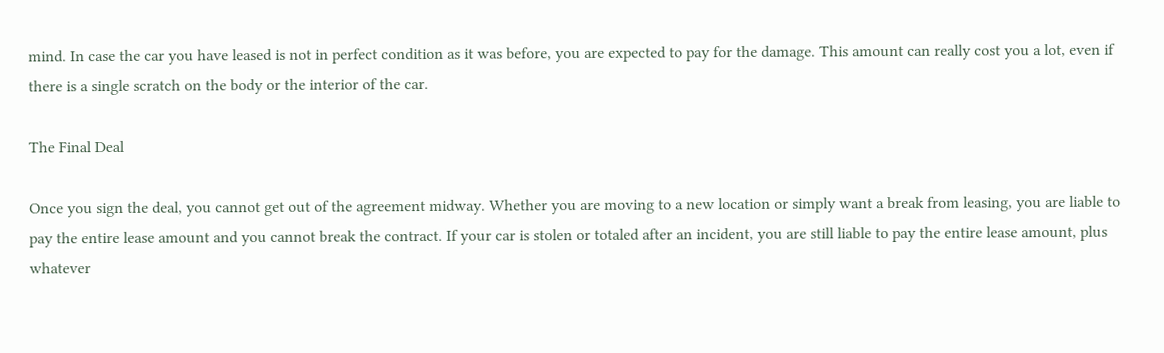mind. In case the car you have leased is not in perfect condition as it was before, you are expected to pay for the damage. This amount can really cost you a lot, even if there is a single scratch on the body or the interior of the car.

The Final Deal

Once you sign the deal, you cannot get out of the agreement midway. Whether you are moving to a new location or simply want a break from leasing, you are liable to pay the entire lease amount and you cannot break the contract. If your car is stolen or totaled after an incident, you are still liable to pay the entire lease amount, plus whatever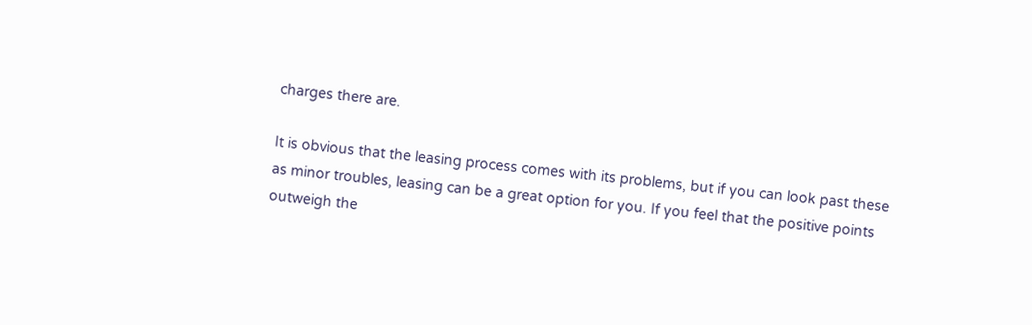charges there are.

It is obvious that the leasing process comes with its problems, but if you can look past these as minor troubles, leasing can be a great option for you. If you feel that the positive points outweigh the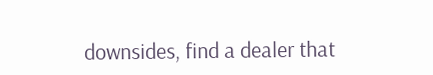downsides, find a dealer that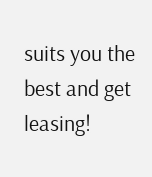suits you the best and get leasing!